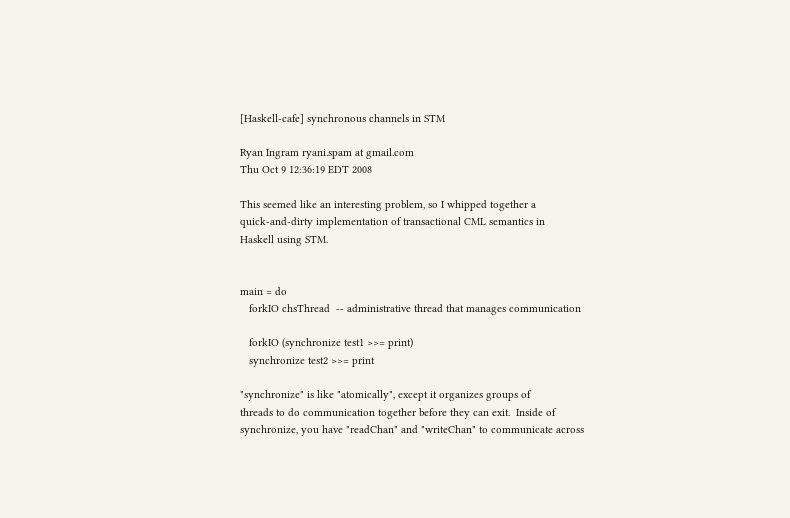[Haskell-cafe] synchronous channels in STM

Ryan Ingram ryani.spam at gmail.com
Thu Oct 9 12:36:19 EDT 2008

This seemed like an interesting problem, so I whipped together a
quick-and-dirty implementation of transactional CML semantics in
Haskell using STM.


main = do
   forkIO chsThread  -- administrative thread that manages communication

   forkIO (synchronize test1 >>= print)
   synchronize test2 >>= print

"synchronize" is like "atomically", except it organizes groups of
threads to do communication together before they can exit.  Inside of
synchronize, you have "readChan" and "writeChan" to communicate across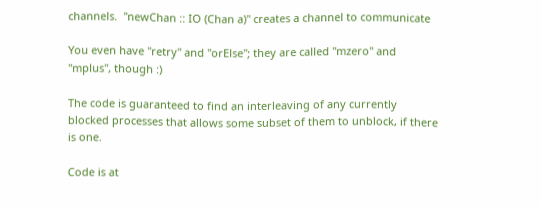channels.  "newChan :: IO (Chan a)" creates a channel to communicate

You even have "retry" and "orElse"; they are called "mzero" and
"mplus", though :)

The code is guaranteed to find an interleaving of any currently
blocked processes that allows some subset of them to unblock, if there
is one.

Code is at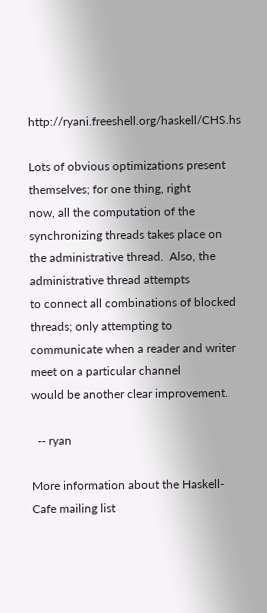http://ryani.freeshell.org/haskell/CHS.hs

Lots of obvious optimizations present themselves; for one thing, right
now, all the computation of the synchronizing threads takes place on
the administrative thread.  Also, the administrative thread attempts
to connect all combinations of blocked threads; only attempting to
communicate when a reader and writer meet on a particular channel
would be another clear improvement.

  -- ryan

More information about the Haskell-Cafe mailing list